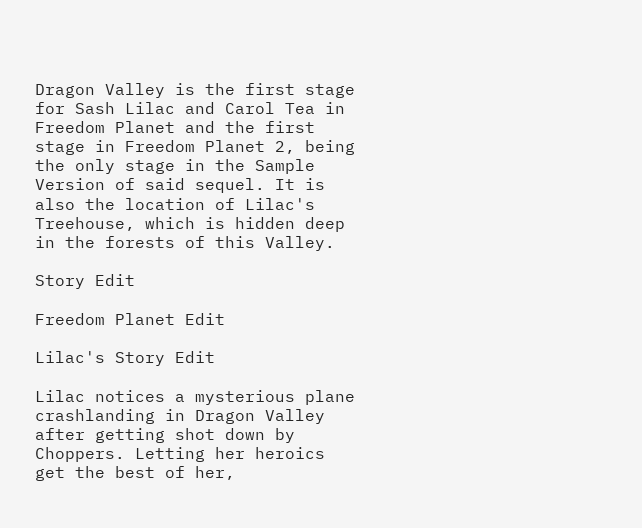Dragon Valley is the first stage for Sash Lilac and Carol Tea in Freedom Planet and the first stage in Freedom Planet 2, being the only stage in the Sample Version of said sequel. It is also the location of Lilac's Treehouse, which is hidden deep in the forests of this Valley.

Story Edit

Freedom Planet Edit

Lilac's Story Edit

Lilac notices a mysterious plane crashlanding in Dragon Valley after getting shot down by Choppers. Letting her heroics get the best of her,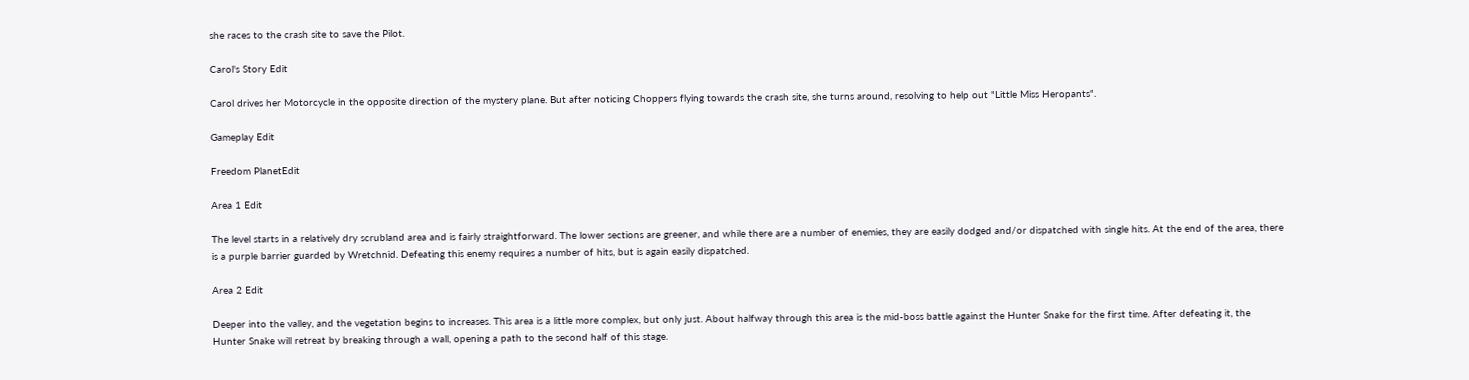she races to the crash site to save the Pilot.

Carol's Story Edit

Carol drives her Motorcycle in the opposite direction of the mystery plane. But after noticing Choppers flying towards the crash site, she turns around, resolving to help out "Little Miss Heropants".

Gameplay Edit

Freedom PlanetEdit

Area 1 Edit

The level starts in a relatively dry scrubland area and is fairly straightforward. The lower sections are greener, and while there are a number of enemies, they are easily dodged and/or dispatched with single hits. At the end of the area, there is a purple barrier guarded by Wretchnid. Defeating this enemy requires a number of hits, but is again easily dispatched.

Area 2 Edit

Deeper into the valley, and the vegetation begins to increases. This area is a little more complex, but only just. About halfway through this area is the mid-boss battle against the Hunter Snake for the first time. After defeating it, the Hunter Snake will retreat by breaking through a wall, opening a path to the second half of this stage.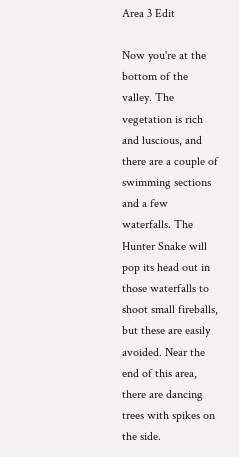Area 3 Edit

Now you're at the bottom of the valley. The vegetation is rich and luscious, and there are a couple of swimming sections and a few waterfalls. The Hunter Snake will pop its head out in those waterfalls to shoot small fireballs, but these are easily avoided. Near the end of this area, there are dancing trees with spikes on the side.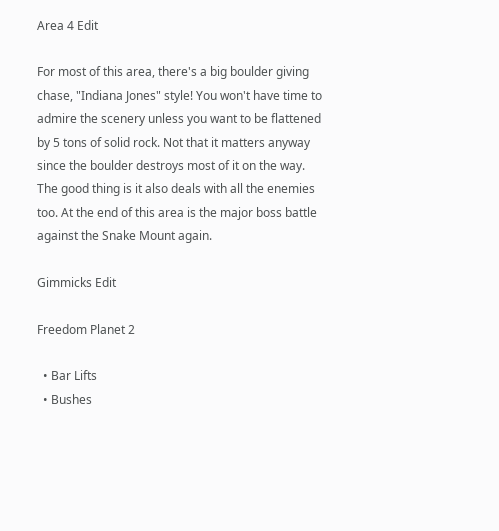Area 4 Edit

For most of this area, there's a big boulder giving chase, "Indiana Jones" style! You won't have time to admire the scenery unless you want to be flattened by 5 tons of solid rock. Not that it matters anyway since the boulder destroys most of it on the way. The good thing is it also deals with all the enemies too. At the end of this area is the major boss battle against the Snake Mount again.

Gimmicks Edit

Freedom Planet 2

  • Bar Lifts
  • Bushes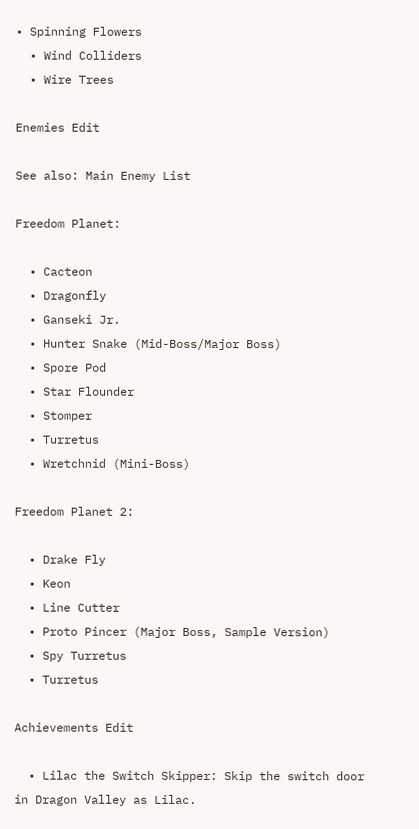• Spinning Flowers
  • Wind Colliders
  • Wire Trees

Enemies Edit

See also: Main Enemy List

Freedom Planet:

  • Cacteon
  • Dragonfly
  • Ganseki Jr.
  • Hunter Snake (Mid-Boss/Major Boss)
  • Spore Pod
  • Star Flounder
  • Stomper
  • Turretus
  • Wretchnid (Mini-Boss)

Freedom Planet 2:

  • Drake Fly
  • Keon
  • Line Cutter
  • Proto Pincer (Major Boss, Sample Version)
  • Spy Turretus
  • Turretus

Achievements Edit

  • Lilac the Switch Skipper: Skip the switch door in Dragon Valley as Lilac.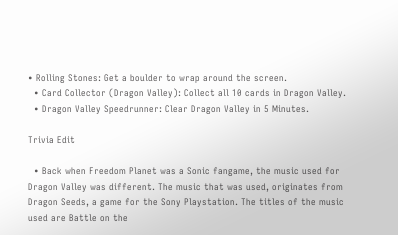• Rolling Stones: Get a boulder to wrap around the screen.
  • Card Collector (Dragon Valley): Collect all 10 cards in Dragon Valley.
  • Dragon Valley Speedrunner: Clear Dragon Valley in 5 Minutes.

Trivia Edit

  • Back when Freedom Planet was a Sonic fangame, the music used for Dragon Valley was different. The music that was used, originates from Dragon Seeds, a game for the Sony Playstation. The titles of the music used are Battle on the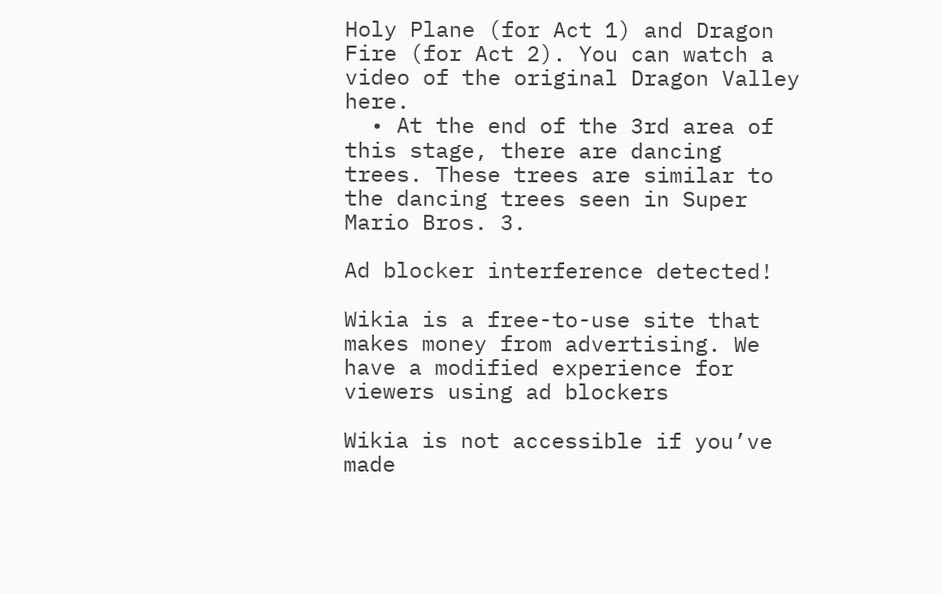Holy Plane (for Act 1) and Dragon Fire (for Act 2). You can watch a video of the original Dragon Valley here.
  • At the end of the 3rd area of this stage, there are dancing trees. These trees are similar to the dancing trees seen in Super Mario Bros. 3.

Ad blocker interference detected!

Wikia is a free-to-use site that makes money from advertising. We have a modified experience for viewers using ad blockers

Wikia is not accessible if you’ve made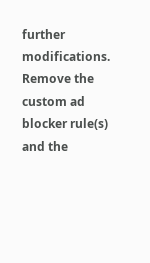further modifications. Remove the custom ad blocker rule(s) and the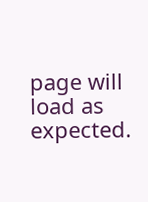page will load as expected.